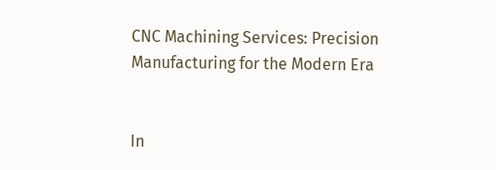CNC Machining Services: Precision Manufacturing for the Modern Era


In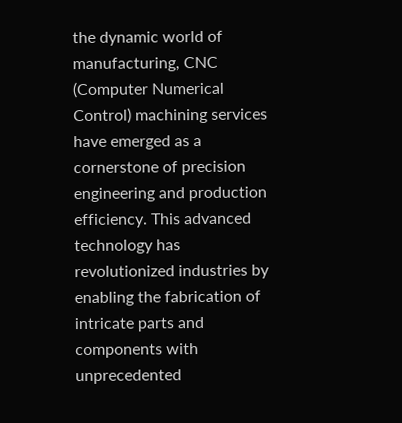the dynamic world of manufacturing, CNC (Computer Numerical Control) machining services have emerged as a cornerstone of precision engineering and production efficiency. This advanced technology has revolutionized industries by enabling the fabrication of intricate parts and components with unprecedented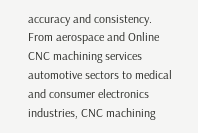accuracy and consistency. From aerospace and Online CNC machining services automotive sectors to medical and consumer electronics industries, CNC machining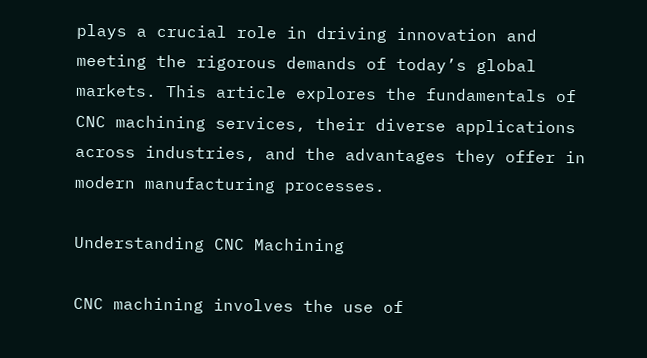plays a crucial role in driving innovation and meeting the rigorous demands of today’s global markets. This article explores the fundamentals of CNC machining services, their diverse applications across industries, and the advantages they offer in modern manufacturing processes.

Understanding CNC Machining

CNC machining involves the use of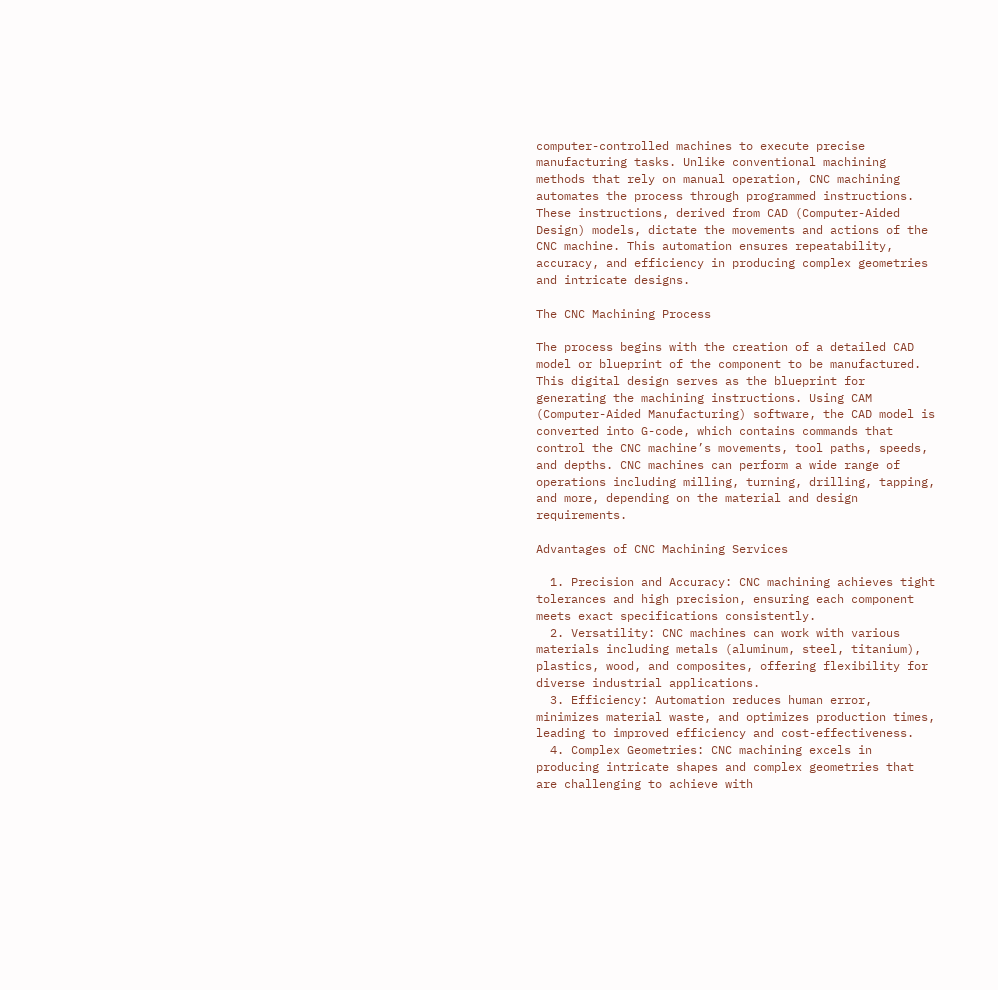computer-controlled machines to execute precise manufacturing tasks. Unlike conventional machining methods that rely on manual operation, CNC machining automates the process through programmed instructions. These instructions, derived from CAD (Computer-Aided Design) models, dictate the movements and actions of the CNC machine. This automation ensures repeatability, accuracy, and efficiency in producing complex geometries and intricate designs.

The CNC Machining Process

The process begins with the creation of a detailed CAD model or blueprint of the component to be manufactured. This digital design serves as the blueprint for generating the machining instructions. Using CAM (Computer-Aided Manufacturing) software, the CAD model is converted into G-code, which contains commands that control the CNC machine’s movements, tool paths, speeds, and depths. CNC machines can perform a wide range of operations including milling, turning, drilling, tapping, and more, depending on the material and design requirements.

Advantages of CNC Machining Services

  1. Precision and Accuracy: CNC machining achieves tight tolerances and high precision, ensuring each component meets exact specifications consistently.
  2. Versatility: CNC machines can work with various materials including metals (aluminum, steel, titanium), plastics, wood, and composites, offering flexibility for diverse industrial applications.
  3. Efficiency: Automation reduces human error, minimizes material waste, and optimizes production times, leading to improved efficiency and cost-effectiveness.
  4. Complex Geometries: CNC machining excels in producing intricate shapes and complex geometries that are challenging to achieve with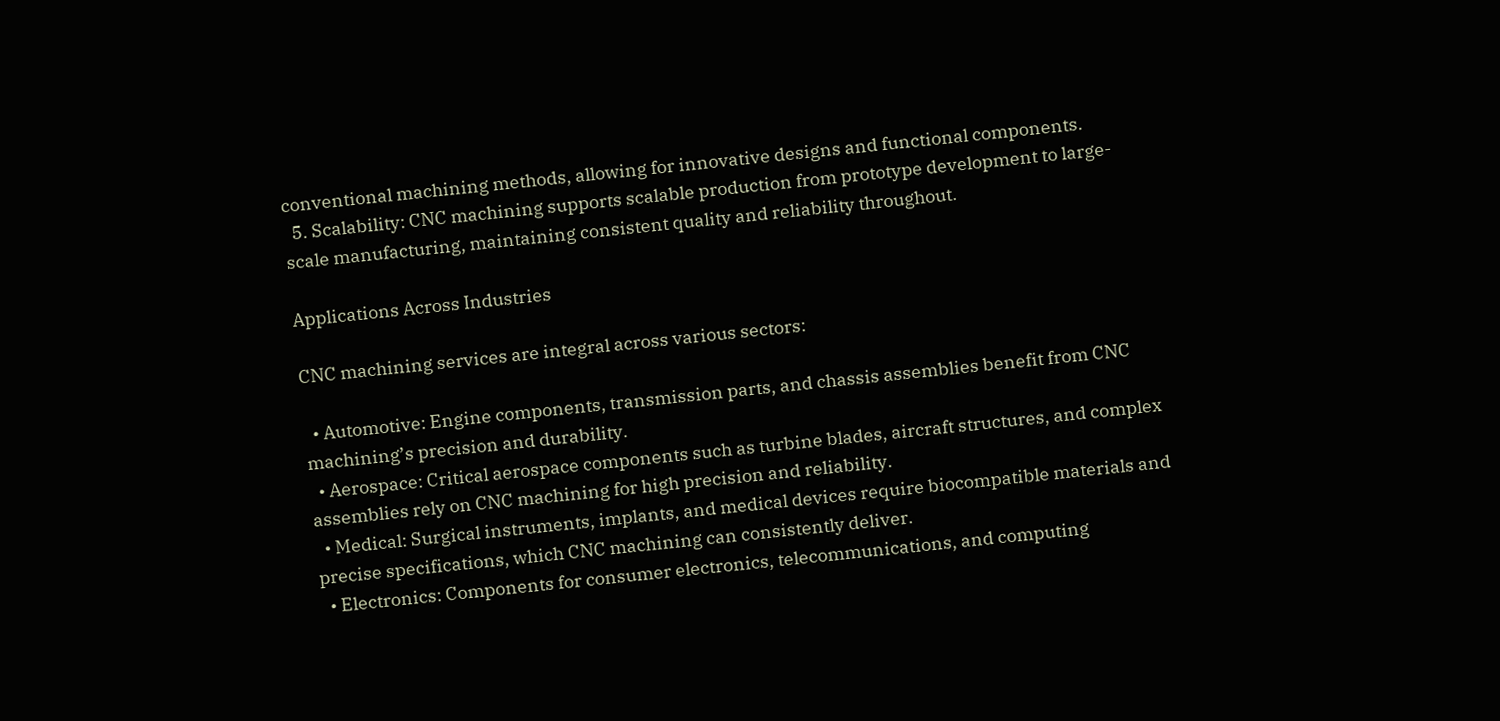conventional machining methods, allowing for innovative designs and functional components.
  5. Scalability: CNC machining supports scalable production from prototype development to large-scale manufacturing, maintaining consistent quality and reliability throughout.

Applications Across Industries

CNC machining services are integral across various sectors:

  • Automotive: Engine components, transmission parts, and chassis assemblies benefit from CNC machining’s precision and durability.
  • Aerospace: Critical aerospace components such as turbine blades, aircraft structures, and complex assemblies rely on CNC machining for high precision and reliability.
  • Medical: Surgical instruments, implants, and medical devices require biocompatible materials and precise specifications, which CNC machining can consistently deliver.
  • Electronics: Components for consumer electronics, telecommunications, and computing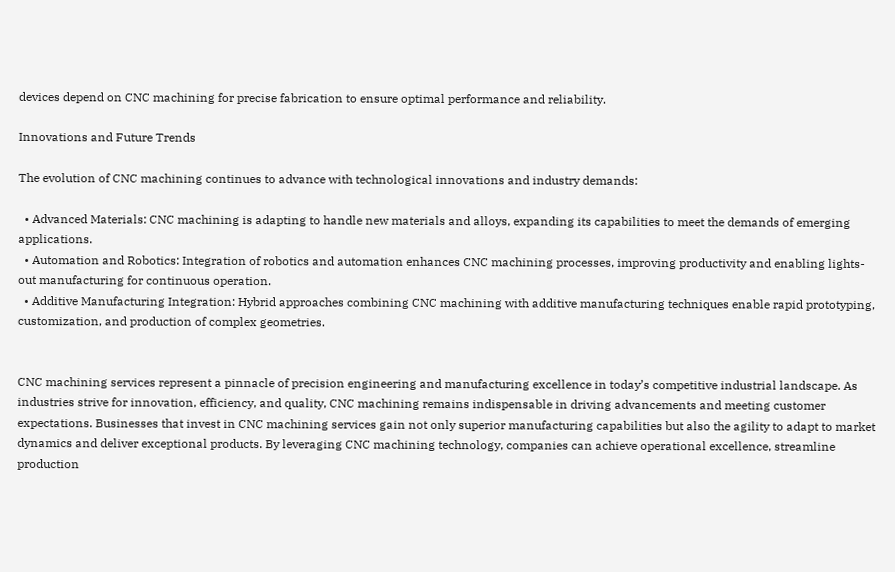devices depend on CNC machining for precise fabrication to ensure optimal performance and reliability.

Innovations and Future Trends

The evolution of CNC machining continues to advance with technological innovations and industry demands:

  • Advanced Materials: CNC machining is adapting to handle new materials and alloys, expanding its capabilities to meet the demands of emerging applications.
  • Automation and Robotics: Integration of robotics and automation enhances CNC machining processes, improving productivity and enabling lights-out manufacturing for continuous operation.
  • Additive Manufacturing Integration: Hybrid approaches combining CNC machining with additive manufacturing techniques enable rapid prototyping, customization, and production of complex geometries.


CNC machining services represent a pinnacle of precision engineering and manufacturing excellence in today’s competitive industrial landscape. As industries strive for innovation, efficiency, and quality, CNC machining remains indispensable in driving advancements and meeting customer expectations. Businesses that invest in CNC machining services gain not only superior manufacturing capabilities but also the agility to adapt to market dynamics and deliver exceptional products. By leveraging CNC machining technology, companies can achieve operational excellence, streamline production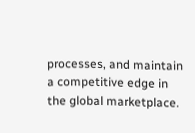processes, and maintain a competitive edge in the global marketplace.